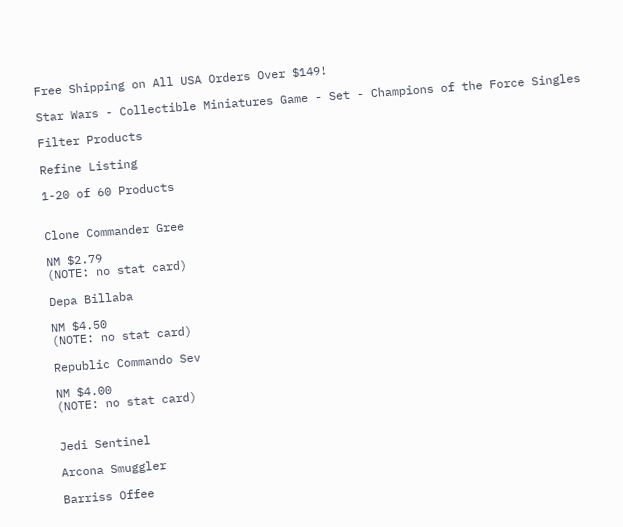Free Shipping on All USA Orders Over $149!

Star Wars - Collectible Miniatures Game - Set - Champions of the Force Singles

Filter Products

Refine Listing

1-20 of 60 Products


Clone Commander Gree

NM $2.79
(NOTE: no stat card)

Depa Billaba

NM $4.50
(NOTE: no stat card)

Republic Commando Sev

NM $4.00
(NOTE: no stat card)


Jedi Sentinel

Arcona Smuggler

Barriss Offee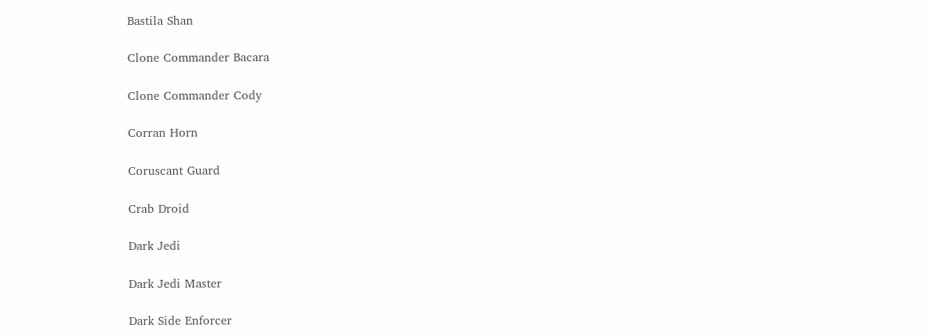Bastila Shan

Clone Commander Bacara

Clone Commander Cody

Corran Horn

Coruscant Guard

Crab Droid

Dark Jedi

Dark Jedi Master

Dark Side Enforcer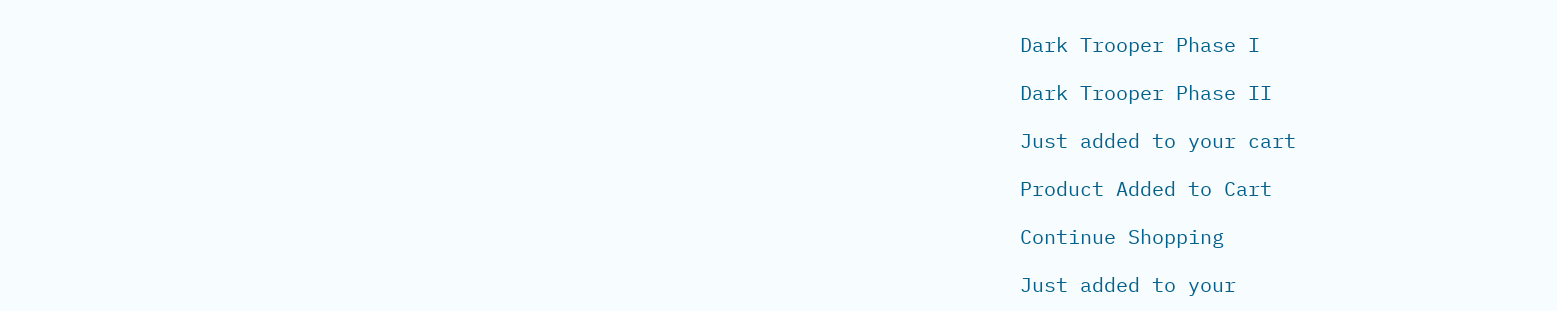Dark Trooper Phase I

Dark Trooper Phase II

Just added to your cart

Product Added to Cart

Continue Shopping

Just added to your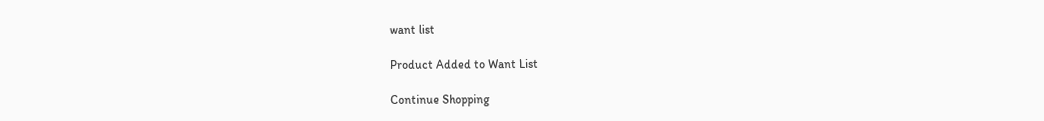want list

Product Added to Want List

Continue Shopping